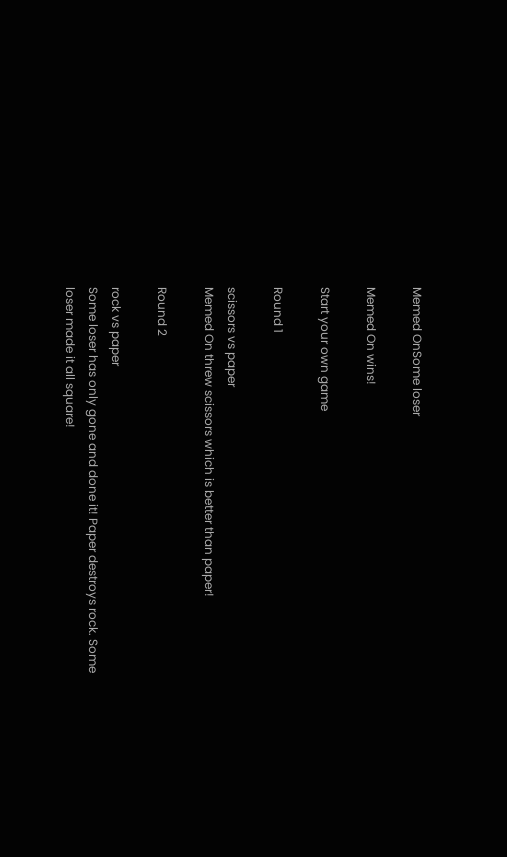Memed OnSome loser

Memed On wins!

Start your own game

Round 1

scissors vs paper
Memed On threw scissors which is better than paper!

Round 2

rock vs paper
Some loser has only gone and done it! Paper destroys rock. Some loser made it all square!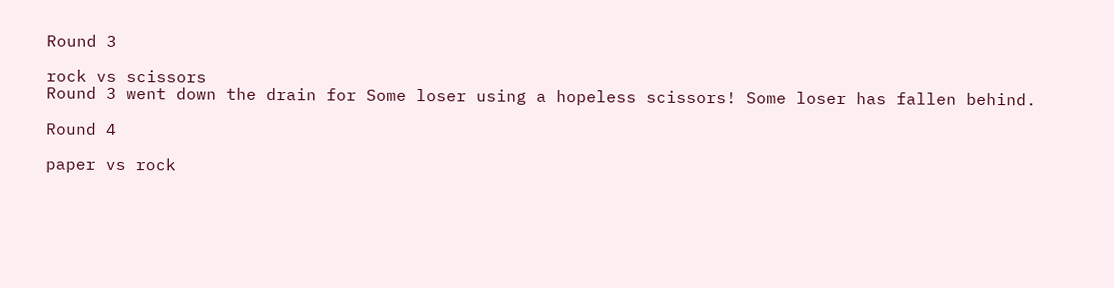Round 3

rock vs scissors
Round 3 went down the drain for Some loser using a hopeless scissors! Some loser has fallen behind.

Round 4

paper vs rock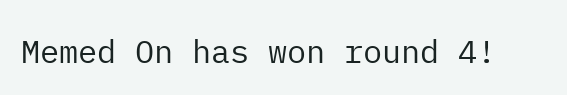Memed On has won round 4!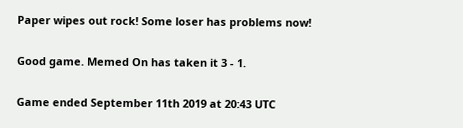Paper wipes out rock! Some loser has problems now!

Good game. Memed On has taken it 3 - 1.

Game ended September 11th 2019 at 20:43 UTC